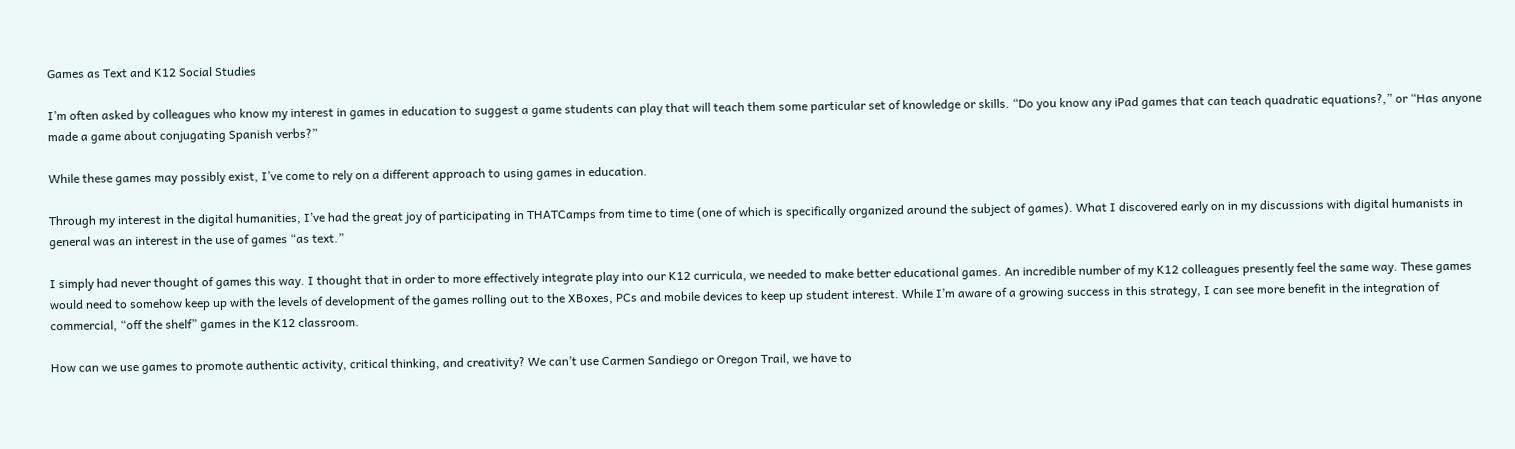Games as Text and K12 Social Studies

I’m often asked by colleagues who know my interest in games in education to suggest a game students can play that will teach them some particular set of knowledge or skills. “Do you know any iPad games that can teach quadratic equations?,” or “Has anyone made a game about conjugating Spanish verbs?”

While these games may possibly exist, I’ve come to rely on a different approach to using games in education.

Through my interest in the digital humanities, I’ve had the great joy of participating in THATCamps from time to time (one of which is specifically organized around the subject of games). What I discovered early on in my discussions with digital humanists in general was an interest in the use of games “as text.”

I simply had never thought of games this way. I thought that in order to more effectively integrate play into our K12 curricula, we needed to make better educational games. An incredible number of my K12 colleagues presently feel the same way. These games would need to somehow keep up with the levels of development of the games rolling out to the XBoxes, PCs and mobile devices to keep up student interest. While I’m aware of a growing success in this strategy, I can see more benefit in the integration of commercial, “off the shelf” games in the K12 classroom.

How can we use games to promote authentic activity, critical thinking, and creativity? We can’t use Carmen Sandiego or Oregon Trail, we have to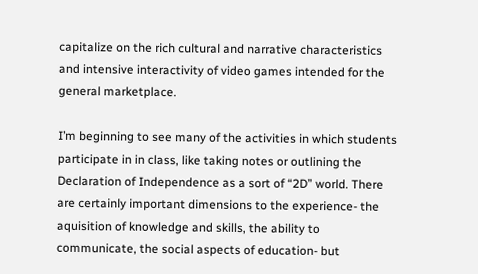capitalize on the rich cultural and narrative characteristics and intensive interactivity of video games intended for the general marketplace.

I’m beginning to see many of the activities in which students participate in in class, like taking notes or outlining the Declaration of Independence as a sort of “2D” world. There are certainly important dimensions to the experience- the aquisition of knowledge and skills, the ability to communicate, the social aspects of education- but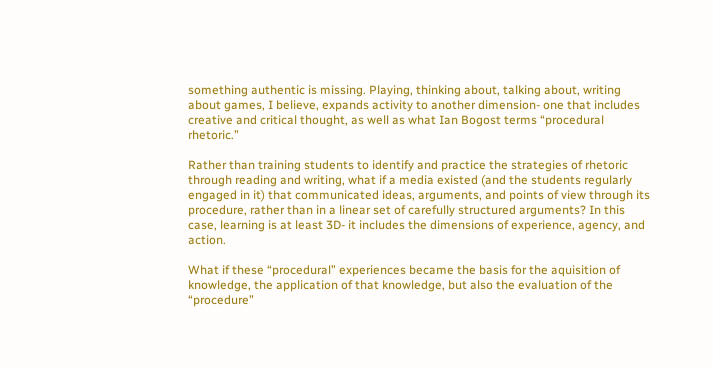something authentic is missing. Playing, thinking about, talking about, writing about games, I believe, expands activity to another dimension- one that includes creative and critical thought, as well as what Ian Bogost terms “procedural rhetoric.”

Rather than training students to identify and practice the strategies of rhetoric through reading and writing, what if a media existed (and the students regularly engaged in it) that communicated ideas, arguments, and points of view through its procedure, rather than in a linear set of carefully structured arguments? In this case, learning is at least 3D- it includes the dimensions of experience, agency, and action.

What if these “procedural” experiences became the basis for the aquisition of knowledge, the application of that knowledge, but also the evaluation of the “procedure”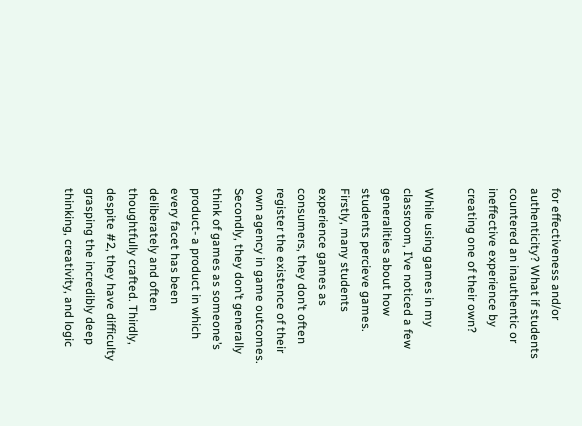for effectiveness and/or authenticity? What if students countered an inauthentic or ineffective experience by creating one of their own?

While using games in my classroom, I’ve noticed a few generalities about how students percieve games. Firstly, many students experience games as consumers, they don’t often register the existence of their own agency in game outcomes. Secondly, they don’t generally think of games as someone’s product- a product in which every facet has been deliberately and often thoughtfully crafted. Thirdly, despite #2, they have difficulty grasping the incredibly deep thinking, creativity, and logic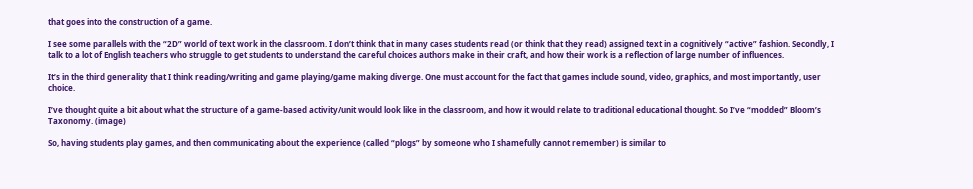that goes into the construction of a game.

I see some parallels with the “2D” world of text work in the classroom. I don’t think that in many cases students read (or think that they read) assigned text in a cognitively “active” fashion. Secondly, I talk to a lot of English teachers who struggle to get students to understand the careful choices authors make in their craft, and how their work is a reflection of large number of influences.

It’s in the third generality that I think reading/writing and game playing/game making diverge. One must account for the fact that games include sound, video, graphics, and most importantly, user choice.

I’ve thought quite a bit about what the structure of a game-based activity/unit would look like in the classroom, and how it would relate to traditional educational thought. So I’ve “modded” Bloom’s Taxonomy. (image)

So, having students play games, and then communicating about the experience (called “plogs” by someone who I shamefully cannot remember) is similar to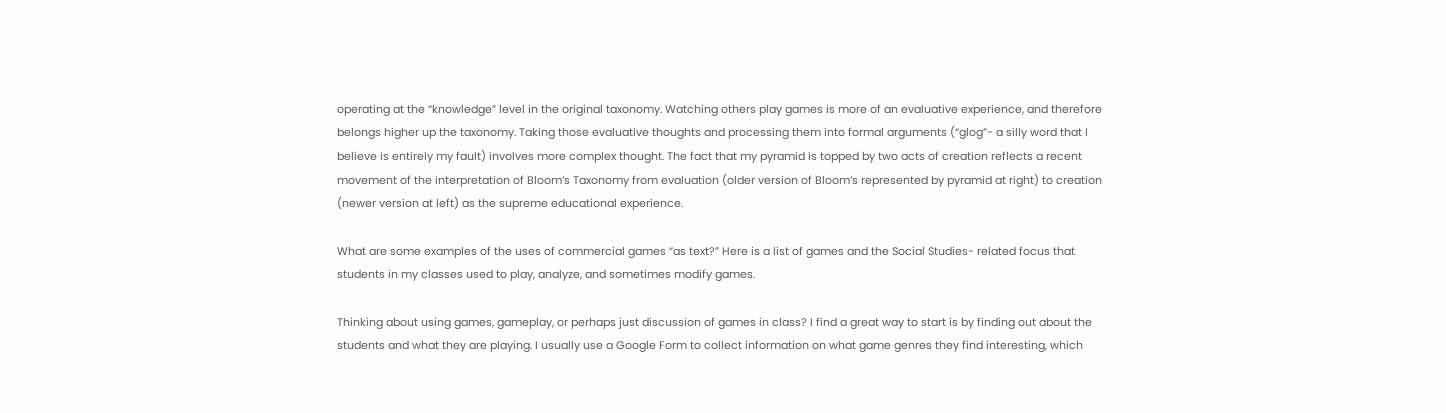operating at the “knowledge” level in the original taxonomy. Watching others play games is more of an evaluative experience, and therefore belongs higher up the taxonomy. Taking those evaluative thoughts and processing them into formal arguments (“glog”- a silly word that I believe is entirely my fault) involves more complex thought. The fact that my pyramid is topped by two acts of creation reflects a recent movement of the interpretation of Bloom’s Taxonomy from evaluation (older version of Bloom’s represented by pyramid at right) to creation (newer version at left) as the supreme educational experience.

What are some examples of the uses of commercial games “as text?” Here is a list of games and the Social Studies- related focus that students in my classes used to play, analyze, and sometimes modify games.

Thinking about using games, gameplay, or perhaps just discussion of games in class? I find a great way to start is by finding out about the students and what they are playing. I usually use a Google Form to collect information on what game genres they find interesting, which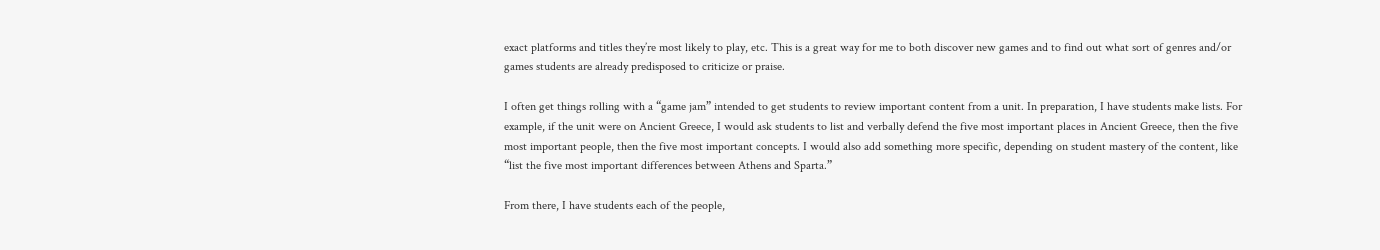exact platforms and titles they’re most likely to play, etc. This is a great way for me to both discover new games and to find out what sort of genres and/or games students are already predisposed to criticize or praise.

I often get things rolling with a “game jam” intended to get students to review important content from a unit. In preparation, I have students make lists. For example, if the unit were on Ancient Greece, I would ask students to list and verbally defend the five most important places in Ancient Greece, then the five most important people, then the five most important concepts. I would also add something more specific, depending on student mastery of the content, like “list the five most important differences between Athens and Sparta.”

From there, I have students each of the people,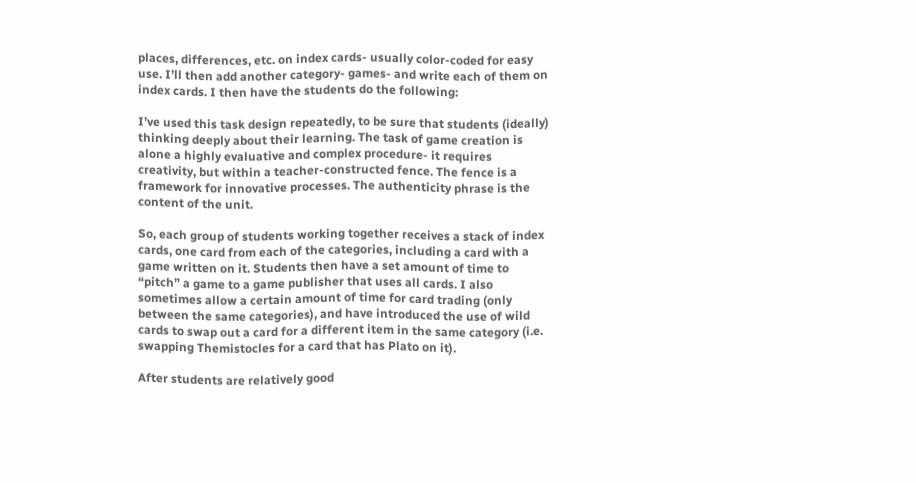places, differences, etc. on index cards- usually color-coded for easy use. I’ll then add another category- games- and write each of them on index cards. I then have the students do the following:

I’ve used this task design repeatedly, to be sure that students (ideally) thinking deeply about their learning. The task of game creation is alone a highly evaluative and complex procedure- it requires creativity, but within a teacher-constructed fence. The fence is a framework for innovative processes. The authenticity phrase is the content of the unit.

So, each group of students working together receives a stack of index cards, one card from each of the categories, including a card with a game written on it. Students then have a set amount of time to “pitch” a game to a game publisher that uses all cards. I also sometimes allow a certain amount of time for card trading (only between the same categories), and have introduced the use of wild cards to swap out a card for a different item in the same category (i.e. swapping Themistocles for a card that has Plato on it).

After students are relatively good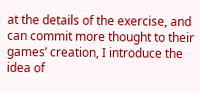at the details of the exercise, and can commit more thought to their games’ creation, I introduce the idea of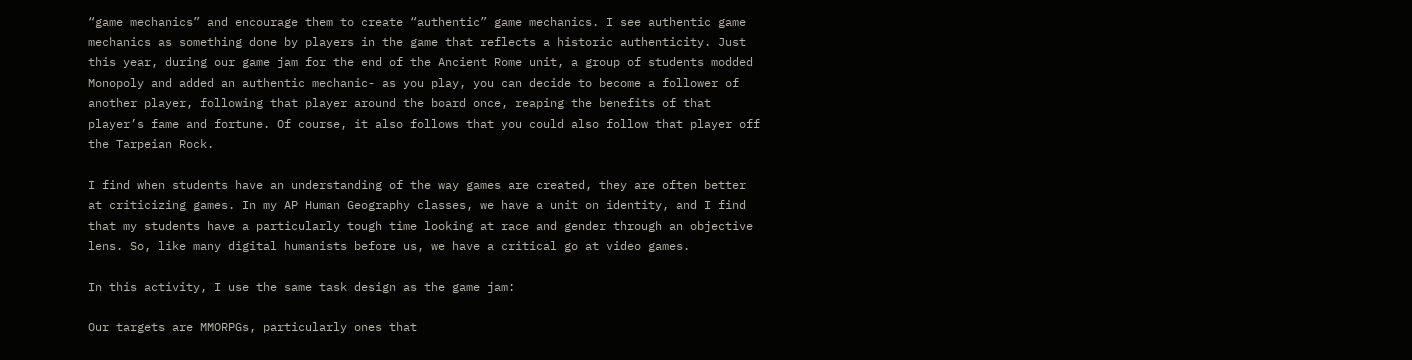“game mechanics” and encourage them to create “authentic” game mechanics. I see authentic game mechanics as something done by players in the game that reflects a historic authenticity. Just this year, during our game jam for the end of the Ancient Rome unit, a group of students modded Monopoly and added an authentic mechanic- as you play, you can decide to become a follower of another player, following that player around the board once, reaping the benefits of that player’s fame and fortune. Of course, it also follows that you could also follow that player off the Tarpeian Rock.

I find when students have an understanding of the way games are created, they are often better at criticizing games. In my AP Human Geography classes, we have a unit on identity, and I find that my students have a particularly tough time looking at race and gender through an objective lens. So, like many digital humanists before us, we have a critical go at video games.

In this activity, I use the same task design as the game jam:

Our targets are MMORPGs, particularly ones that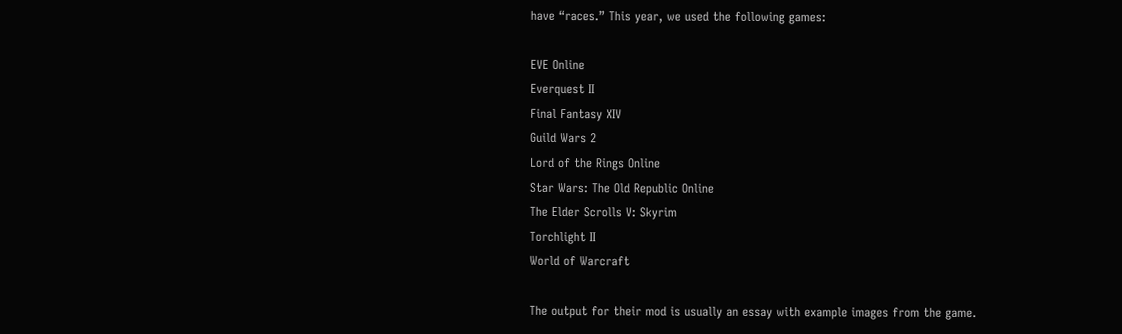have “races.” This year, we used the following games:

EVE Online
Everquest II
Final Fantasy XIV
Guild Wars 2
Lord of the Rings Online
Star Wars: The Old Republic Online
The Elder Scrolls V: Skyrim
Torchlight II
World of Warcraft

The output for their mod is usually an essay with example images from the game.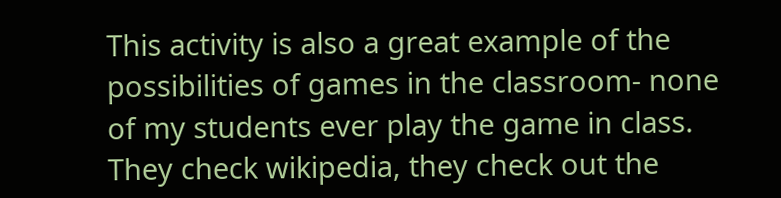This activity is also a great example of the possibilities of games in the classroom- none of my students ever play the game in class. They check wikipedia, they check out the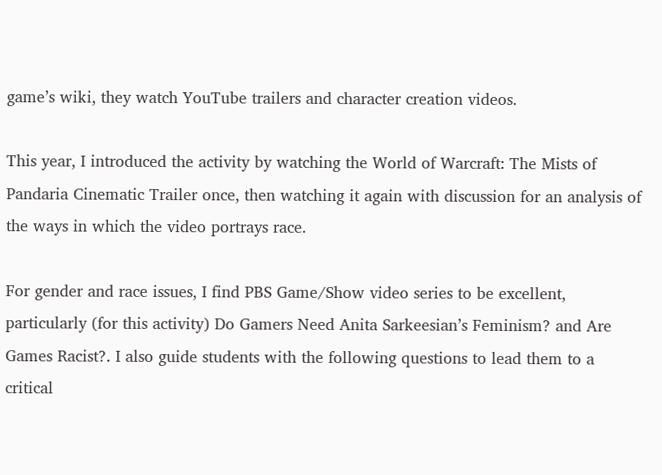game’s wiki, they watch YouTube trailers and character creation videos.

This year, I introduced the activity by watching the World of Warcraft: The Mists of Pandaria Cinematic Trailer once, then watching it again with discussion for an analysis of the ways in which the video portrays race.

For gender and race issues, I find PBS Game/Show video series to be excellent, particularly (for this activity) Do Gamers Need Anita Sarkeesian’s Feminism? and Are Games Racist?. I also guide students with the following questions to lead them to a critical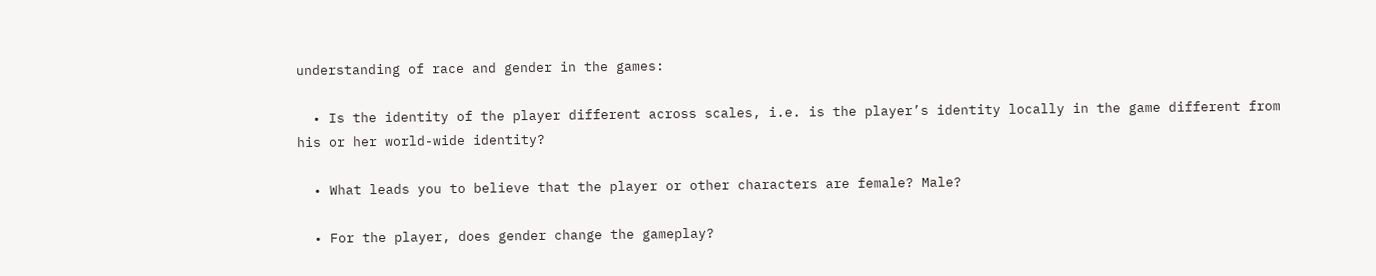understanding of race and gender in the games:

  • Is the identity of the player different across scales, i.e. is the player’s identity locally in the game different from his or her world-wide identity?

  • What leads you to believe that the player or other characters are female? Male?

  • For the player, does gender change the gameplay?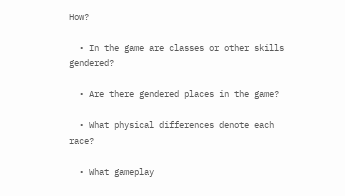How?

  • In the game are classes or other skills gendered?

  • Are there gendered places in the game?

  • What physical differences denote each race?

  • What gameplay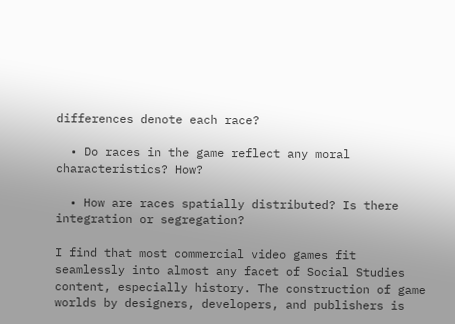differences denote each race?

  • Do races in the game reflect any moral characteristics? How?

  • How are races spatially distributed? Is there integration or segregation?

I find that most commercial video games fit seamlessly into almost any facet of Social Studies content, especially history. The construction of game worlds by designers, developers, and publishers is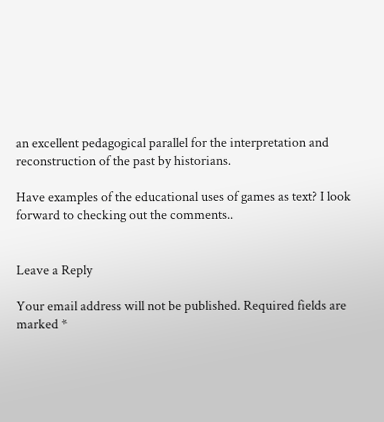an excellent pedagogical parallel for the interpretation and reconstruction of the past by historians.

Have examples of the educational uses of games as text? I look forward to checking out the comments..


Leave a Reply

Your email address will not be published. Required fields are marked *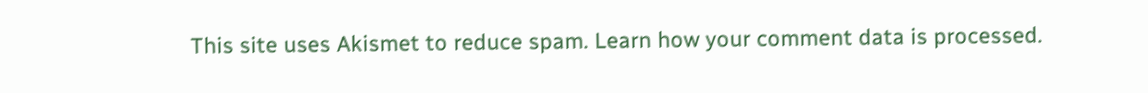This site uses Akismet to reduce spam. Learn how your comment data is processed.